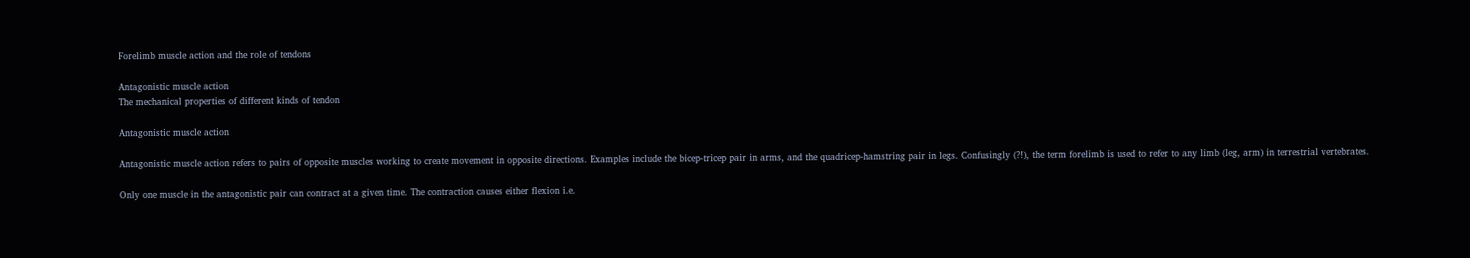Forelimb muscle action and the role of tendons

Antagonistic muscle action
The mechanical properties of different kinds of tendon

Antagonistic muscle action

Antagonistic muscle action refers to pairs of opposite muscles working to create movement in opposite directions. Examples include the bicep-tricep pair in arms, and the quadricep-hamstring pair in legs. Confusingly (?!), the term forelimb is used to refer to any limb (leg, arm) in terrestrial vertebrates.

Only one muscle in the antagonistic pair can contract at a given time. The contraction causes either flexion i.e.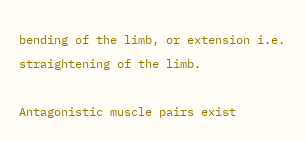bending of the limb, or extension i.e. straightening of the limb.

Antagonistic muscle pairs exist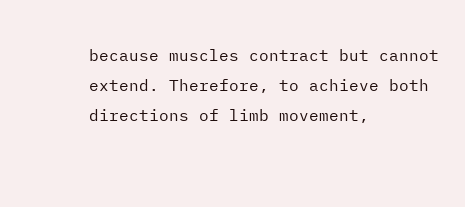because muscles contract but cannot extend. Therefore, to achieve both directions of limb movement,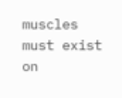muscles must exist on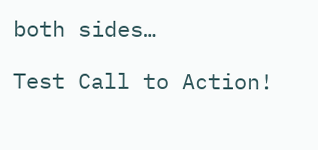both sides…

Test Call to Action!